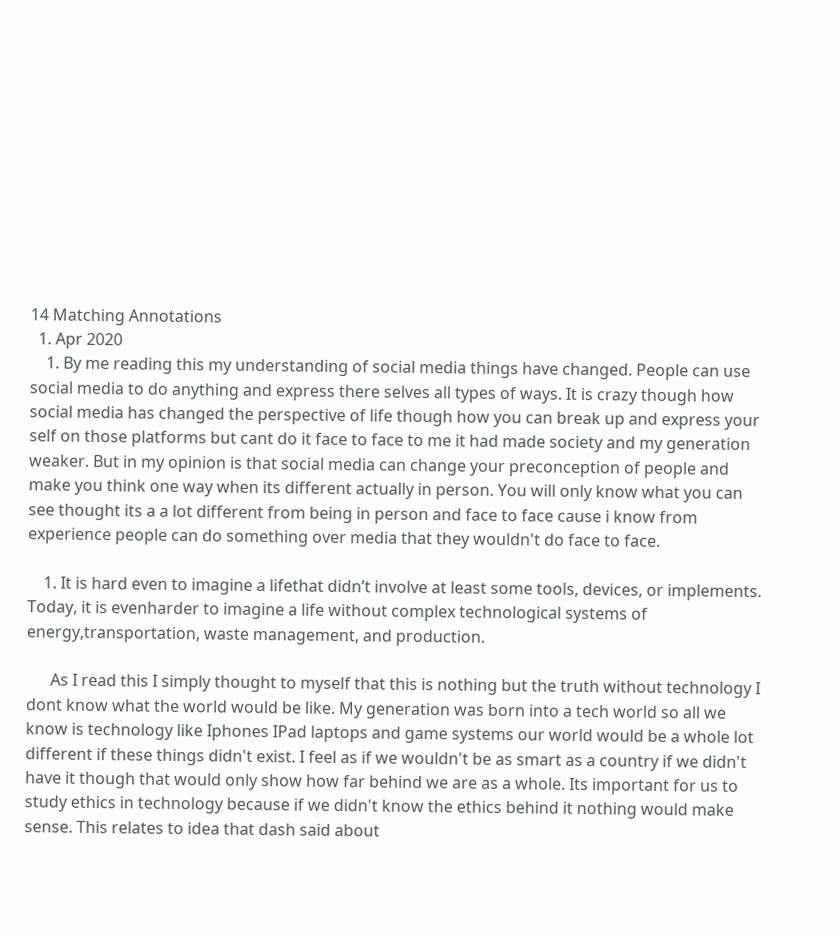14 Matching Annotations
  1. Apr 2020
    1. By me reading this my understanding of social media things have changed. People can use social media to do anything and express there selves all types of ways. It is crazy though how social media has changed the perspective of life though how you can break up and express your self on those platforms but cant do it face to face to me it had made society and my generation weaker. But in my opinion is that social media can change your preconception of people and make you think one way when its different actually in person. You will only know what you can see thought its a a lot different from being in person and face to face cause i know from experience people can do something over media that they wouldn't do face to face.

    1. It is hard even to imagine a lifethat didn’t involve at least some tools, devices, or implements. Today, it is evenharder to imagine a life without complex technological systems of energy,transportation, waste management, and production.

      As I read this I simply thought to myself that this is nothing but the truth without technology I dont know what the world would be like. My generation was born into a tech world so all we know is technology like Iphones IPad laptops and game systems our world would be a whole lot different if these things didn't exist. I feel as if we wouldn't be as smart as a country if we didn't have it though that would only show how far behind we are as a whole. Its important for us to study ethics in technology because if we didn't know the ethics behind it nothing would make sense. This relates to idea that dash said about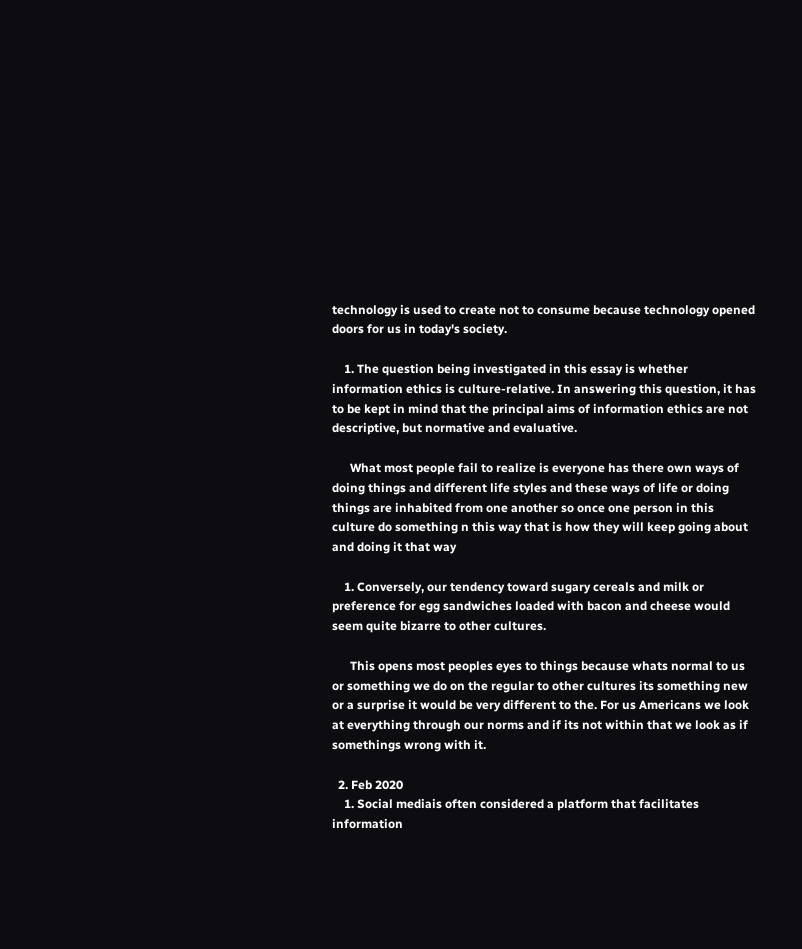technology is used to create not to consume because technology opened doors for us in today's society.

    1. The question being investigated in this essay is whether information ethics is culture-relative. In answering this question, it has to be kept in mind that the principal aims of information ethics are not descriptive, but normative and evaluative.

      What most people fail to realize is everyone has there own ways of doing things and different life styles and these ways of life or doing things are inhabited from one another so once one person in this culture do something n this way that is how they will keep going about and doing it that way

    1. Conversely, our tendency toward sugary cereals and milk or preference for egg sandwiches loaded with bacon and cheese would seem quite bizarre to other cultures.

      This opens most peoples eyes to things because whats normal to us or something we do on the regular to other cultures its something new or a surprise it would be very different to the. For us Americans we look at everything through our norms and if its not within that we look as if somethings wrong with it.

  2. Feb 2020
    1. Social mediais often considered a platform that facilitates information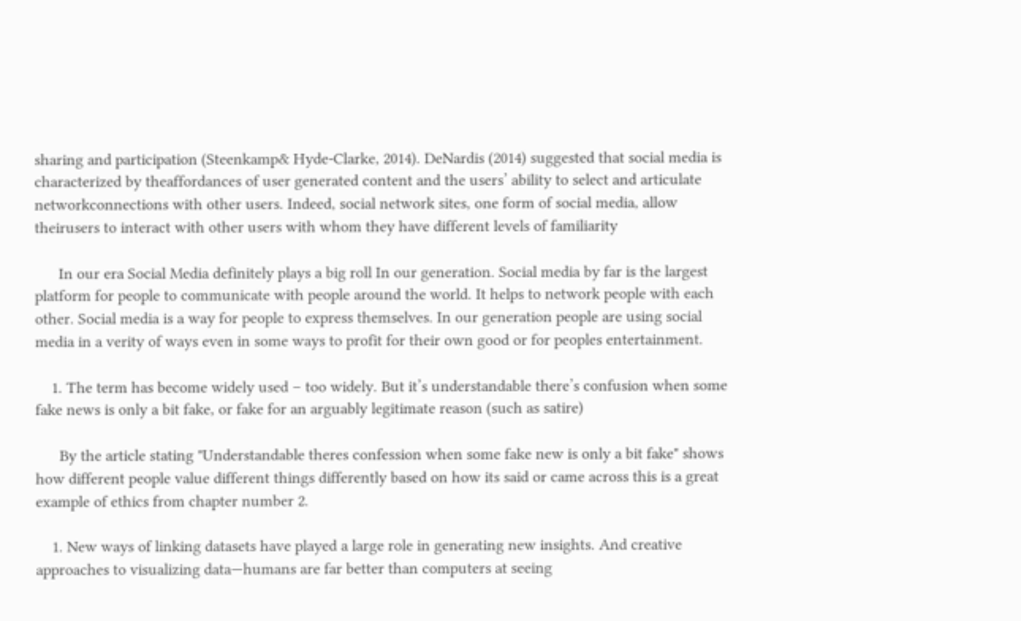sharing and participation (Steenkamp& Hyde-Clarke, 2014). DeNardis (2014) suggested that social media is characterized by theaffordances of user generated content and the users’ ability to select and articulate networkconnections with other users. Indeed, social network sites, one form of social media, allow theirusers to interact with other users with whom they have different levels of familiarity

      In our era Social Media definitely plays a big roll In our generation. Social media by far is the largest platform for people to communicate with people around the world. It helps to network people with each other. Social media is a way for people to express themselves. In our generation people are using social media in a verity of ways even in some ways to profit for their own good or for peoples entertainment.

    1. The term has become widely used – too widely. But it’s understandable there’s confusion when some fake news is only a bit fake, or fake for an arguably legitimate reason (such as satire)

      By the article stating "Understandable theres confession when some fake new is only a bit fake" shows how different people value different things differently based on how its said or came across this is a great example of ethics from chapter number 2.

    1. New ways of linking datasets have played a large role in generating new insights. And creative approaches to visualizing data—humans are far better than computers at seeing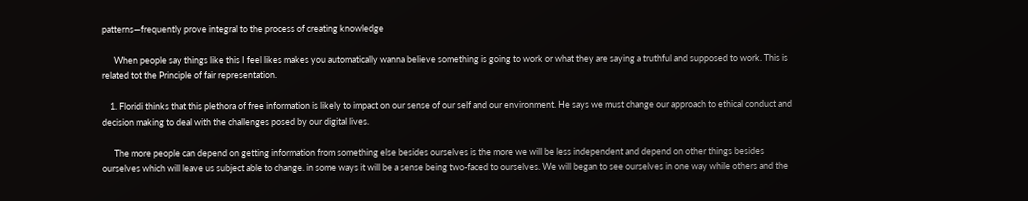patterns—frequently prove integral to the process of creating knowledge

      When people say things like this I feel likes makes you automatically wanna believe something is going to work or what they are saying a truthful and supposed to work. This is related tot the Principle of fair representation.

    1. Floridi thinks that this plethora of free information is likely to impact on our sense of our self and our environment. He says we must change our approach to ethical conduct and decision making to deal with the challenges posed by our digital lives.

      The more people can depend on getting information from something else besides ourselves is the more we will be less independent and depend on other things besides ourselves which will leave us subject able to change. in some ways it will be a sense being two-faced to ourselves. We will began to see ourselves in one way while others and the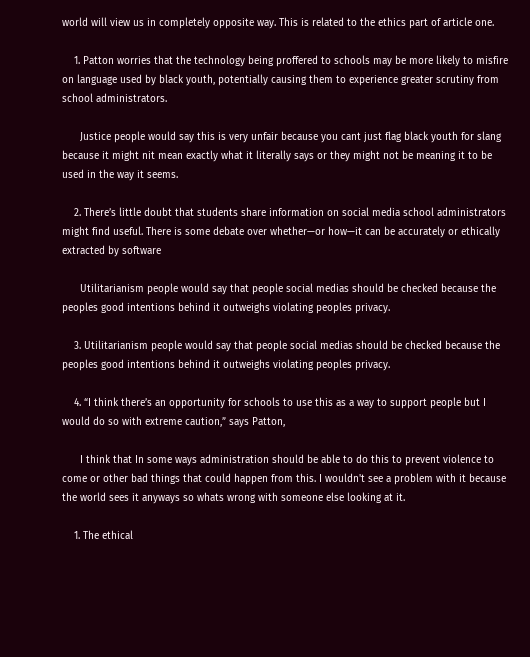world will view us in completely opposite way. This is related to the ethics part of article one.

    1. Patton worries that the technology being proffered to schools may be more likely to misfire on language used by black youth, potentially causing them to experience greater scrutiny from school administrators.

      Justice people would say this is very unfair because you cant just flag black youth for slang because it might nit mean exactly what it literally says or they might not be meaning it to be used in the way it seems.

    2. There’s little doubt that students share information on social media school administrators might find useful. There is some debate over whether—or how—it can be accurately or ethically extracted by software

      Utilitarianism people would say that people social medias should be checked because the peoples good intentions behind it outweighs violating peoples privacy.

    3. Utilitarianism people would say that people social medias should be checked because the peoples good intentions behind it outweighs violating peoples privacy.

    4. “I think there’s an opportunity for schools to use this as a way to support people but I would do so with extreme caution,” says Patton,

      I think that In some ways administration should be able to do this to prevent violence to come or other bad things that could happen from this. I wouldn't see a problem with it because the world sees it anyways so whats wrong with someone else looking at it.

    1. The ethical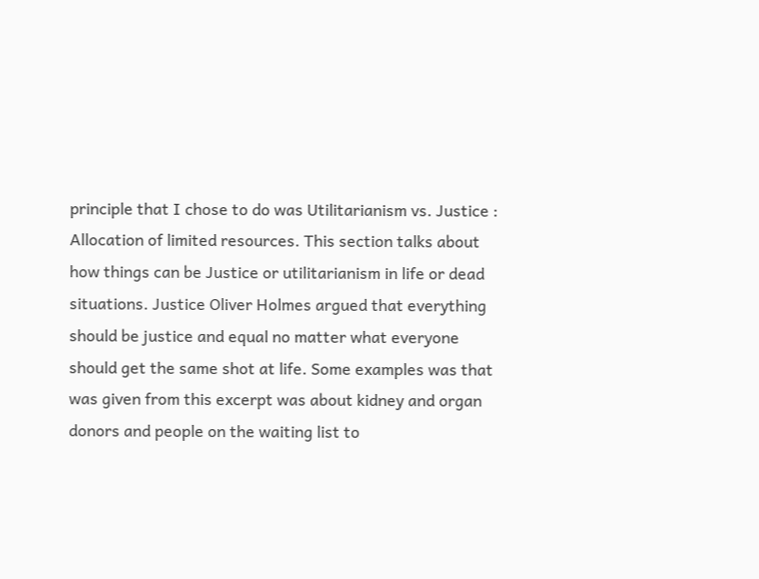principle that I chose to do was Utilitarianism vs. Justice : Allocation of limited resources. This section talks about how things can be Justice or utilitarianism in life or dead situations. Justice Oliver Holmes argued that everything should be justice and equal no matter what everyone should get the same shot at life. Some examples was that was given from this excerpt was about kidney and organ donors and people on the waiting list to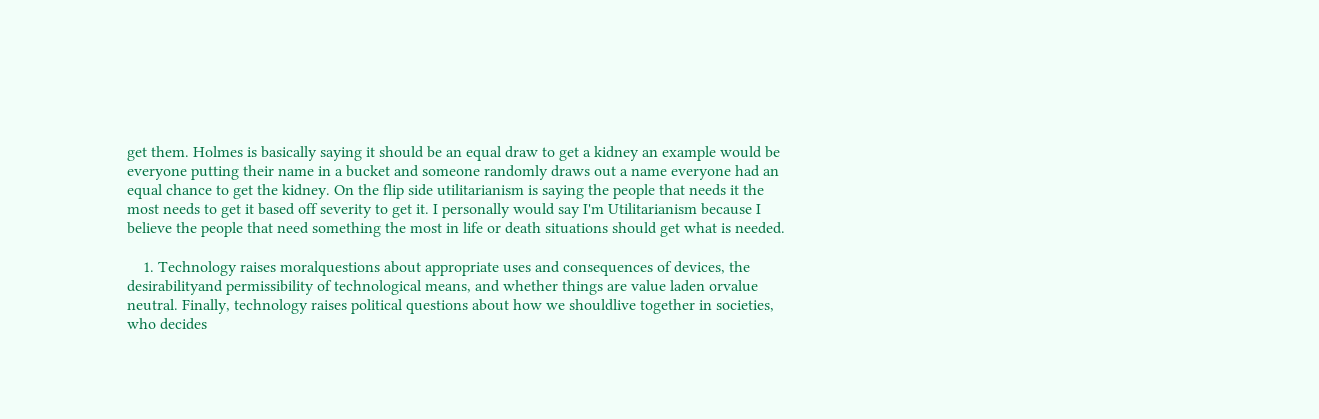get them. Holmes is basically saying it should be an equal draw to get a kidney an example would be everyone putting their name in a bucket and someone randomly draws out a name everyone had an equal chance to get the kidney. On the flip side utilitarianism is saying the people that needs it the most needs to get it based off severity to get it. I personally would say I'm Utilitarianism because I believe the people that need something the most in life or death situations should get what is needed.

    1. Technology raises moralquestions about appropriate uses and consequences of devices, the desirabilityand permissibility of technological means, and whether things are value laden orvalue neutral. Finally, technology raises political questions about how we shouldlive together in societies, who decides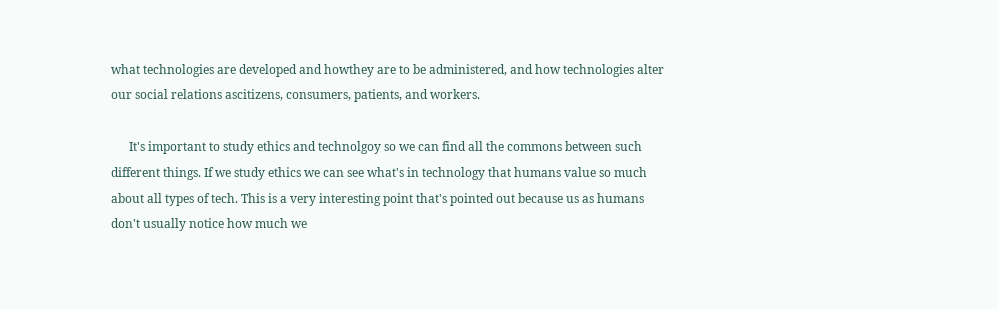what technologies are developed and howthey are to be administered, and how technologies alter our social relations ascitizens, consumers, patients, and workers.

      It's important to study ethics and technolgoy so we can find all the commons between such different things. If we study ethics we can see what's in technology that humans value so much about all types of tech. This is a very interesting point that's pointed out because us as humans don't usually notice how much we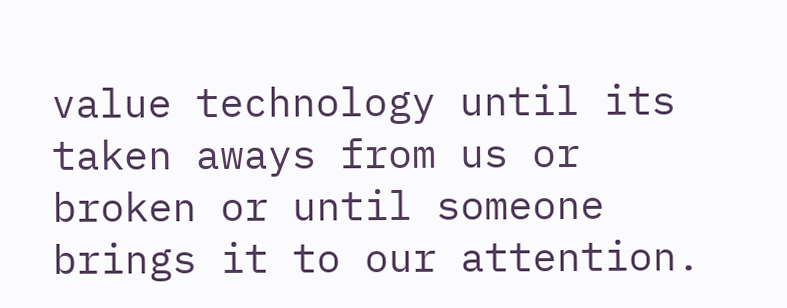value technology until its taken aways from us or broken or until someone brings it to our attention.